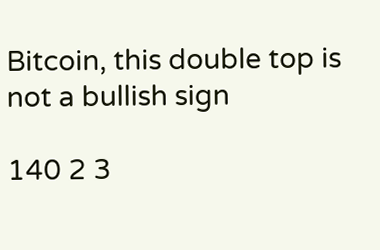Bitcoin, this double top is not a bullish sign

140 2 3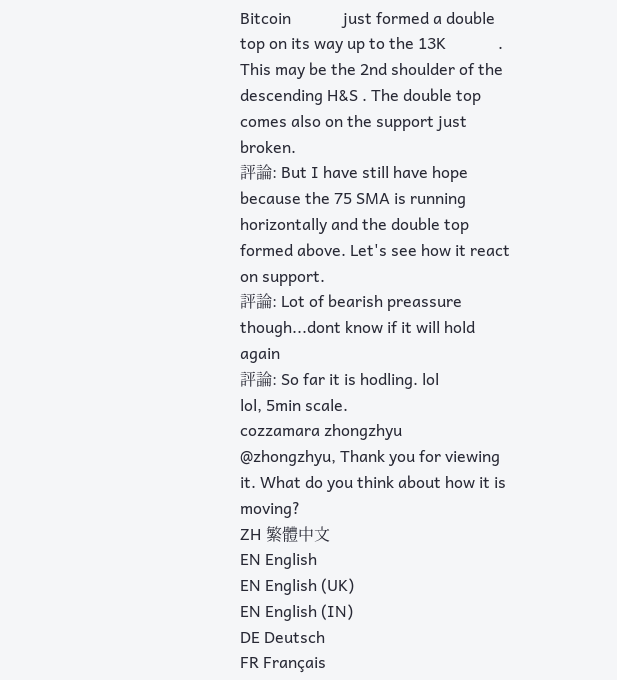Bitcoin             just formed a double top on its way up to the 13K             . This may be the 2nd shoulder of the descending H&S . The double top comes also on the support just broken.
評論: But I have still have hope because the 75 SMA is running horizontally and the double top formed above. Let's see how it react on support.
評論: Lot of bearish preassure though...dont know if it will hold again
評論: So far it is hodling. lol
lol, 5min scale.
cozzamara zhongzhyu
@zhongzhyu, Thank you for viewing it. What do you think about how it is moving?
ZH 繁體中文
EN English
EN English (UK)
EN English (IN)
DE Deutsch
FR Français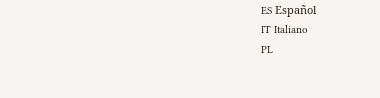ES Español
IT Italiano
PL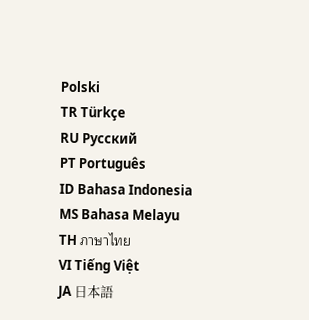Polski
TR Türkçe
RU Русский
PT Português
ID Bahasa Indonesia
MS Bahasa Melayu
TH ภาษาไทย
VI Tiếng Việt
JA 日本語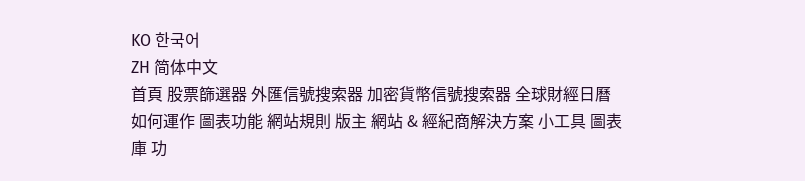KO 한국어
ZH 简体中文
首頁 股票篩選器 外匯信號搜索器 加密貨幣信號搜索器 全球財經日曆 如何運作 圖表功能 網站規則 版主 網站 & 經紀商解決方案 小工具 圖表庫 功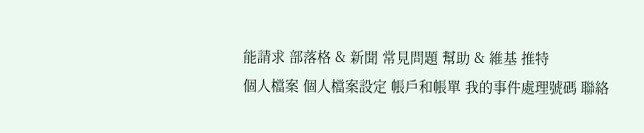能請求 部落格 & 新聞 常見問題 幫助 & 維基 推特
個人檔案 個人檔案設定 帳戶和帳單 我的事件處理號碼 聯絡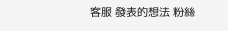客服 發表的想法 粉絲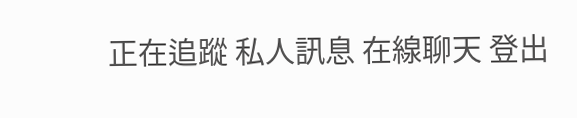正在追蹤 私人訊息 在線聊天 登出